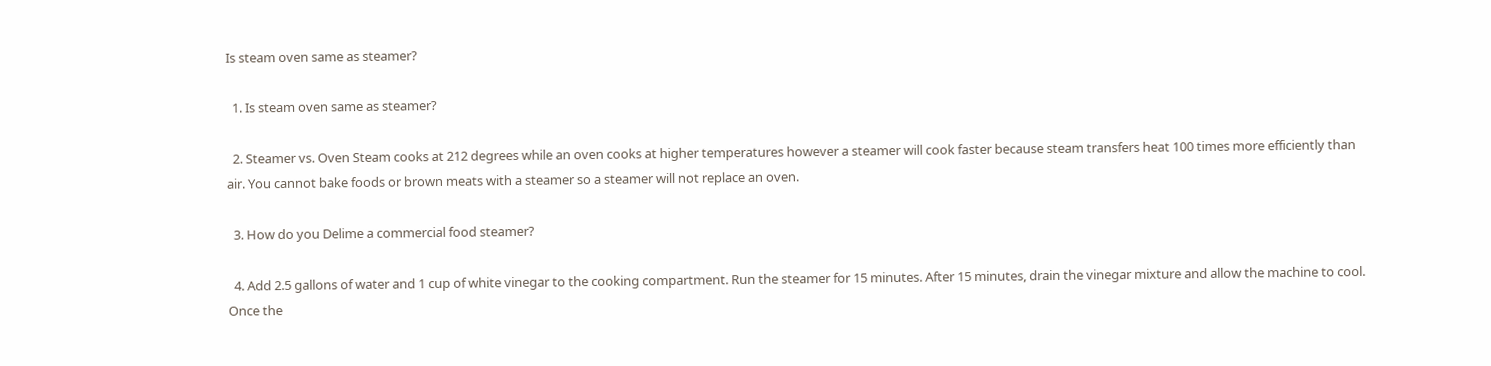Is steam oven same as steamer?

  1. Is steam oven same as steamer?

  2. Steamer vs. Oven Steam cooks at 212 degrees while an oven cooks at higher temperatures however a steamer will cook faster because steam transfers heat 100 times more efficiently than air. You cannot bake foods or brown meats with a steamer so a steamer will not replace an oven.

  3. How do you Delime a commercial food steamer?

  4. Add 2.5 gallons of water and 1 cup of white vinegar to the cooking compartment. Run the steamer for 15 minutes. After 15 minutes, drain the vinegar mixture and allow the machine to cool. Once the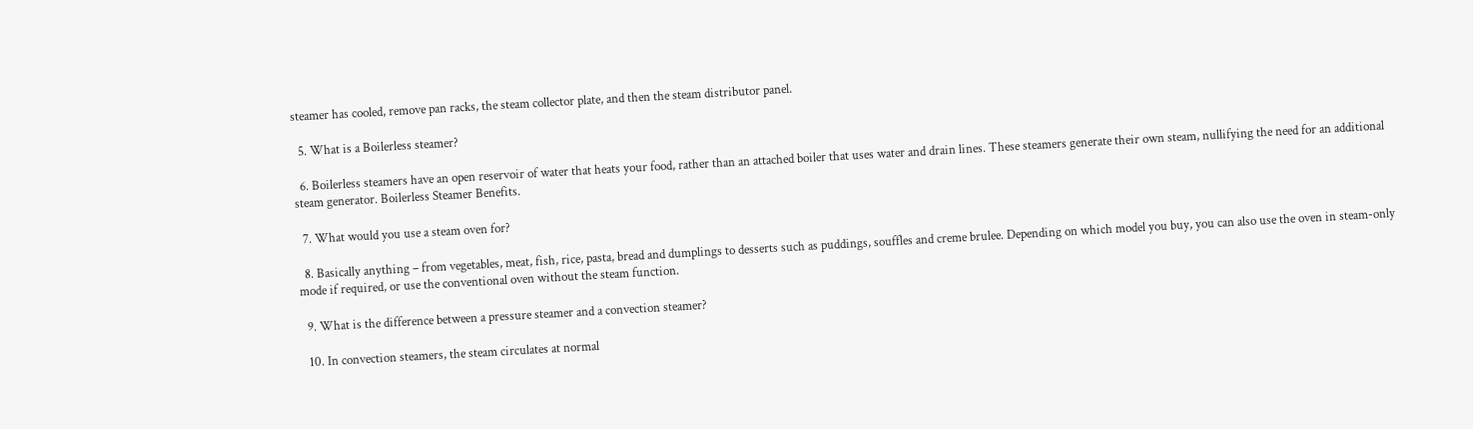steamer has cooled, remove pan racks, the steam collector plate, and then the steam distributor panel.

  5. What is a Boilerless steamer?

  6. Boilerless steamers have an open reservoir of water that heats your food, rather than an attached boiler that uses water and drain lines. These steamers generate their own steam, nullifying the need for an additional steam generator. Boilerless Steamer Benefits.

  7. What would you use a steam oven for?

  8. Basically anything – from vegetables, meat, fish, rice, pasta, bread and dumplings to desserts such as puddings, souffles and creme brulee. Depending on which model you buy, you can also use the oven in steam-only mode if required, or use the conventional oven without the steam function.

  9. What is the difference between a pressure steamer and a convection steamer?

  10. In convection steamers, the steam circulates at normal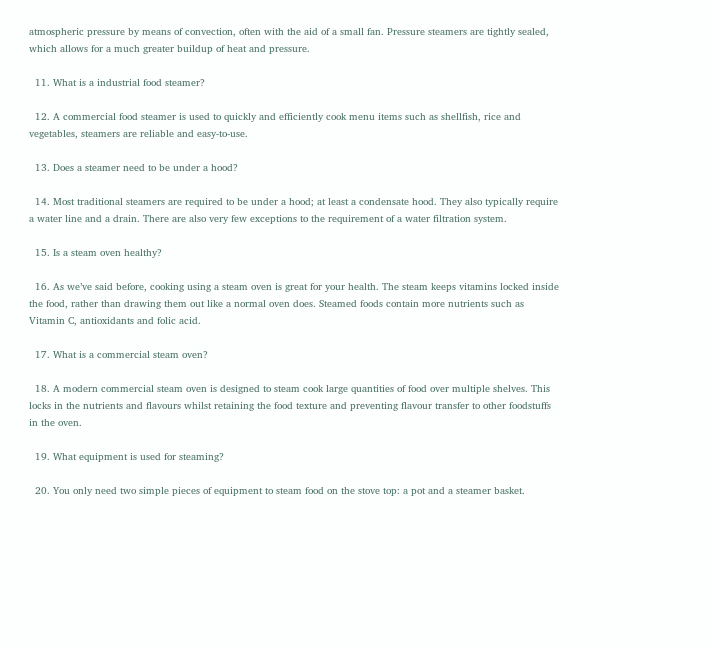atmospheric pressure by means of convection, often with the aid of a small fan. Pressure steamers are tightly sealed, which allows for a much greater buildup of heat and pressure.

  11. What is a industrial food steamer?

  12. A commercial food steamer is used to quickly and efficiently cook menu items such as shellfish, rice and vegetables, steamers are reliable and easy-to-use.

  13. Does a steamer need to be under a hood?

  14. Most traditional steamers are required to be under a hood; at least a condensate hood. They also typically require a water line and a drain. There are also very few exceptions to the requirement of a water filtration system.

  15. Is a steam oven healthy?

  16. As we’ve said before, cooking using a steam oven is great for your health. The steam keeps vitamins locked inside the food, rather than drawing them out like a normal oven does. Steamed foods contain more nutrients such as Vitamin C, antioxidants and folic acid.

  17. What is a commercial steam oven?

  18. A modern commercial steam oven is designed to steam cook large quantities of food over multiple shelves. This locks in the nutrients and flavours whilst retaining the food texture and preventing flavour transfer to other foodstuffs in the oven.

  19. What equipment is used for steaming?

  20. You only need two simple pieces of equipment to steam food on the stove top: a pot and a steamer basket.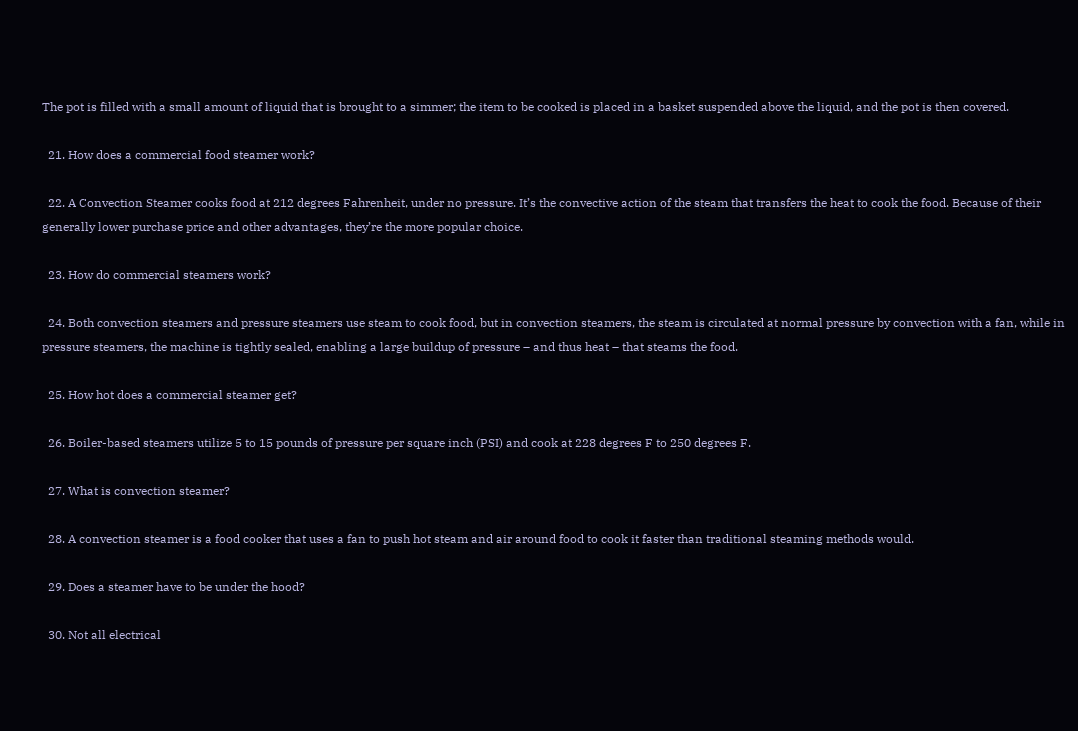The pot is filled with a small amount of liquid that is brought to a simmer; the item to be cooked is placed in a basket suspended above the liquid, and the pot is then covered.

  21. How does a commercial food steamer work?

  22. A Convection Steamer cooks food at 212 degrees Fahrenheit, under no pressure. It’s the convective action of the steam that transfers the heat to cook the food. Because of their generally lower purchase price and other advantages, they’re the more popular choice.

  23. How do commercial steamers work?

  24. Both convection steamers and pressure steamers use steam to cook food, but in convection steamers, the steam is circulated at normal pressure by convection with a fan, while in pressure steamers, the machine is tightly sealed, enabling a large buildup of pressure – and thus heat – that steams the food.

  25. How hot does a commercial steamer get?

  26. Boiler-based steamers utilize 5 to 15 pounds of pressure per square inch (PSI) and cook at 228 degrees F to 250 degrees F.

  27. What is convection steamer?

  28. A convection steamer is a food cooker that uses a fan to push hot steam and air around food to cook it faster than traditional steaming methods would.

  29. Does a steamer have to be under the hood?

  30. Not all electrical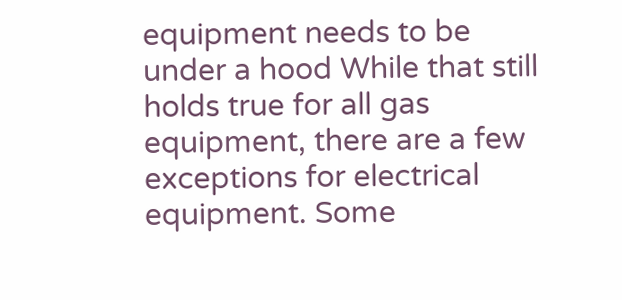equipment needs to be under a hood While that still holds true for all gas equipment, there are a few exceptions for electrical equipment. Some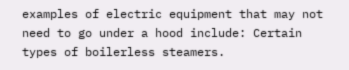examples of electric equipment that may not need to go under a hood include: Certain types of boilerless steamers.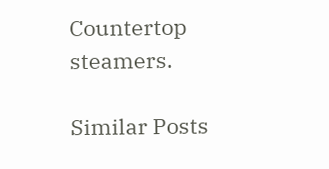Countertop steamers.

Similar Posts